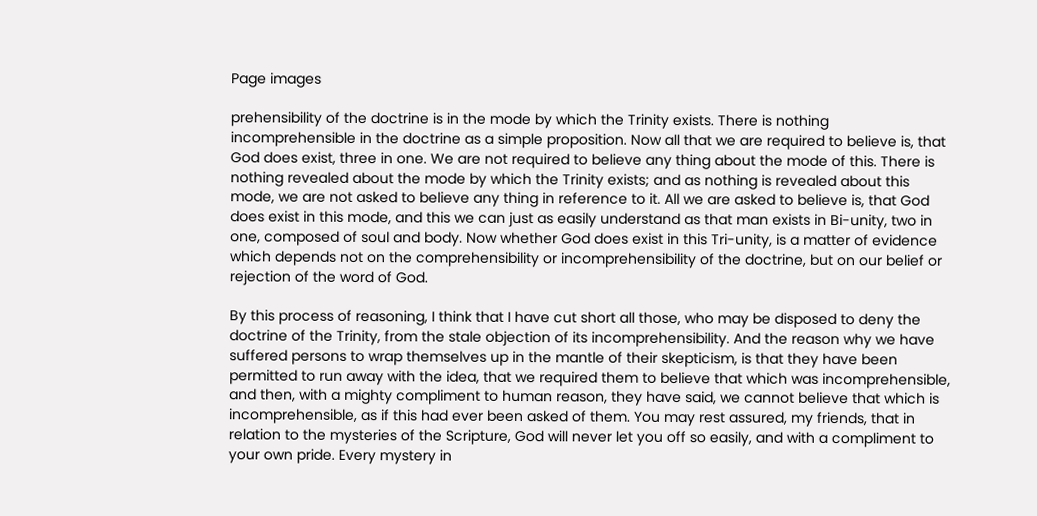Page images

prehensibility of the doctrine is in the mode by which the Trinity exists. There is nothing incomprehensible in the doctrine as a simple proposition. Now all that we are required to believe is, that God does exist, three in one. We are not required to believe any thing about the mode of this. There is nothing revealed about the mode by which the Trinity exists; and as nothing is revealed about this mode, we are not asked to believe any thing in reference to it. All we are asked to believe is, that God does exist in this mode, and this we can just as easily understand as that man exists in Bi-unity, two in one, composed of soul and body. Now whether God does exist in this Tri-unity, is a matter of evidence which depends not on the comprehensibility or incomprehensibility of the doctrine, but on our belief or rejection of the word of God.

By this process of reasoning, I think that I have cut short all those, who may be disposed to deny the doctrine of the Trinity, from the stale objection of its incomprehensibility. And the reason why we have suffered persons to wrap themselves up in the mantle of their skepticism, is that they have been permitted to run away with the idea, that we required them to believe that which was incomprehensible, and then, with a mighty compliment to human reason, they have said, we cannot believe that which is incomprehensible, as if this had ever been asked of them. You may rest assured, my friends, that in relation to the mysteries of the Scripture, God will never let you off so easily, and with a compliment to your own pride. Every mystery in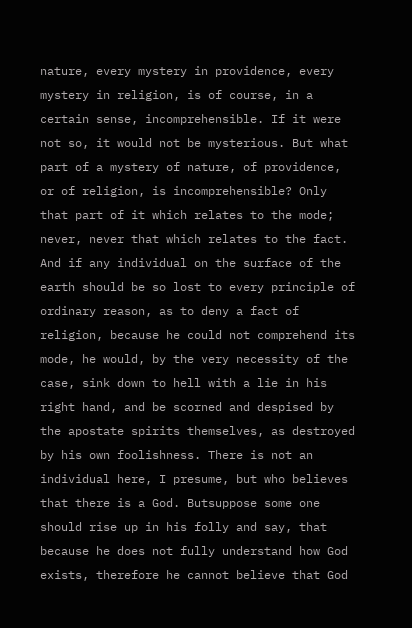nature, every mystery in providence, every mystery in religion, is of course, in a certain sense, incomprehensible. If it were not so, it would not be mysterious. But what part of a mystery of nature, of providence, or of religion, is incomprehensible? Only that part of it which relates to the mode; never, never that which relates to the fact. And if any individual on the surface of the earth should be so lost to every principle of ordinary reason, as to deny a fact of religion, because he could not comprehend its mode, he would, by the very necessity of the case, sink down to hell with a lie in his right hand, and be scorned and despised by the apostate spirits themselves, as destroyed by his own foolishness. There is not an individual here, I presume, but who believes that there is a God. Butsuppose some one should rise up in his folly and say, that because he does not fully understand how God exists, therefore he cannot believe that God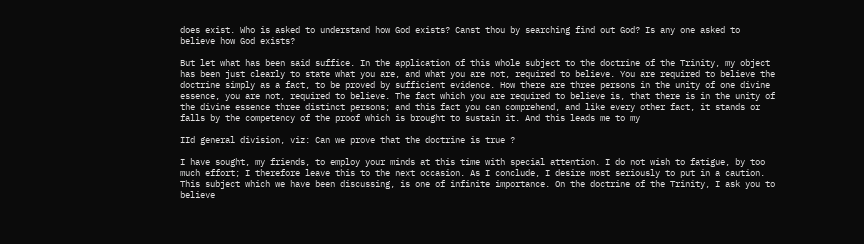does exist. Who is asked to understand how God exists? Canst thou by searching find out God? Is any one asked to believe how God exists?

But let what has been said suffice. In the application of this whole subject to the doctrine of the Trinity, my object has been just clearly to state what you are, and what you are not, required to believe. You are required to believe the doctrine simply as a fact, to be proved by sufficient evidence. How there are three persons in the unity of one divine essence, you are not, required to believe. The fact which you are required to believe is, that there is in the unity of the divine essence three distinct persons; and this fact you can comprehend, and like every other fact, it stands or falls by the competency of the proof which is brought to sustain it. And this leads me to my

IId general division, viz: Can we prove that the doctrine is true ?

I have sought, my friends, to employ your minds at this time with special attention. I do not wish to fatigue, by too much effort; I therefore leave this to the next occasion. As I conclude, I desire most seriously to put in a caution. This subject which we have been discussing, is one of infinite importance. On the doctrine of the Trinity, I ask you to believe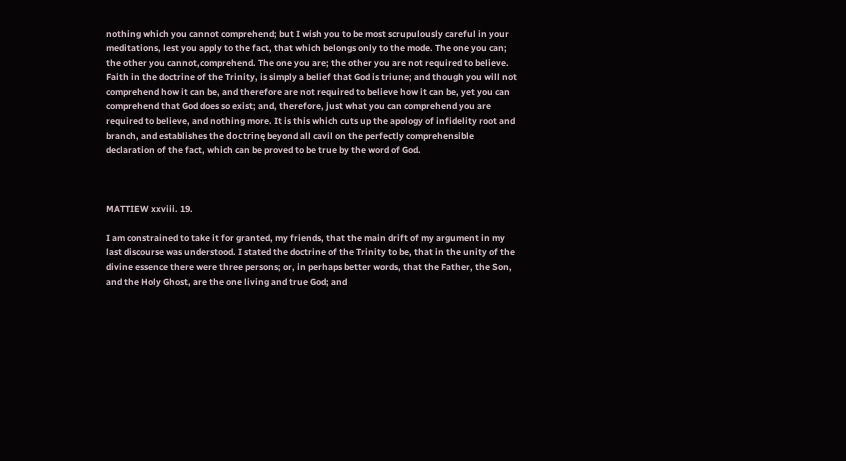nothing which you cannot comprehend; but I wish you to be most scrupulously careful in your meditations, lest you apply to the fact, that which belongs only to the mode. The one you can; the other you cannot,comprehend. The one you are; the other you are not required to believe. Faith in the doctrine of the Trinity, is simply a belief that God is triune; and though you will not comprehend how it can be, and therefore are not required to believe how it can be, yet you can comprehend that God does so exist; and, therefore, just what you can comprehend you are required to believe, and nothing more. It is this which cuts up the apology of infidelity root and branch, and establishes the doctrinę beyond all cavil on the perfectly comprehensible declaration of the fact, which can be proved to be true by the word of God.



MATTIEW xxviii. 19.

I am constrained to take it for granted, my friends, that the main drift of my argument in my last discourse was understood. I stated the doctrine of the Trinity to be, that in the unity of the divine essence there were three persons; or, in perhaps better words, that the Father, the Son, and the Holy Ghost, are the one living and true God; and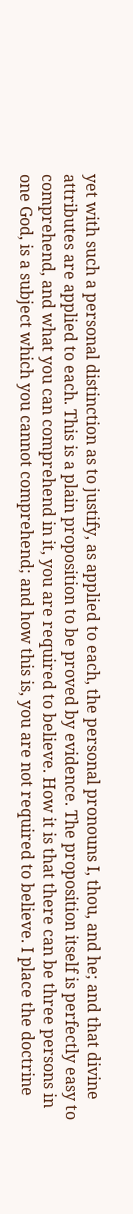yet with such a personal distinction as to justify, as applied to each, the personal pronouns I, thou, and he; and that divine attributes are applied to each. This is a plain proposition to be proved by evidence. The proposition itself is perfectly easy to comprehend, and what you can comprehend in it, you are required to believe. How it is that there can be three persons in one God, is a subject which you cannot comprehend; and how this is, you are not required to believe. I place the doctrine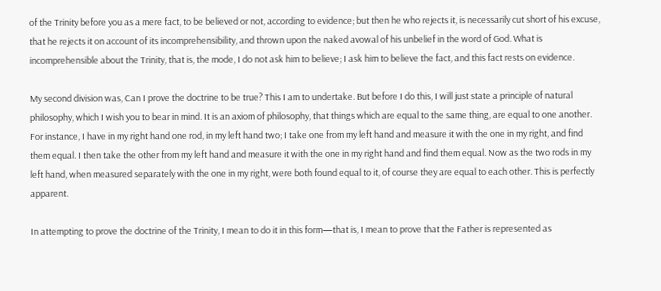of the Trinity before you as a mere fact, to be believed or not, according to evidence; but then he who rejects it, is necessarily cut short of his excuse, that he rejects it on account of its incomprehensibility, and thrown upon the naked avowal of his unbelief in the word of God. What is incomprehensible about the Trinity, that is, the mode, I do not ask him to believe; I ask him to believe the fact, and this fact rests on evidence.

My second division was, Can I prove the doctrine to be true? This I am to undertake. But before I do this, I will just state a principle of natural philosophy, which I wish you to bear in mind. It is an axiom of philosophy, that things which are equal to the same thing, are equal to one another. For instance, I have in my right hand one rod, in my left hand two; I take one from my left hand and measure it with the one in my right, and find them equal. I then take the other from my left hand and measure it with the one in my right hand and find them equal. Now as the two rods in my left hand, when measured separately with the one in my right, were both found equal to it, of course they are equal to each other. This is perfectly apparent.

In attempting to prove the doctrine of the Trinity, I mean to do it in this form—that is, I mean to prove that the Father is represented as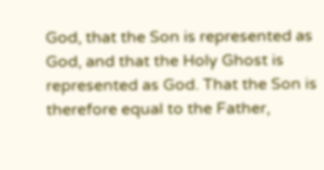God, that the Son is represented as God, and that the Holy Ghost is represented as God. That the Son is therefore equal to the Father,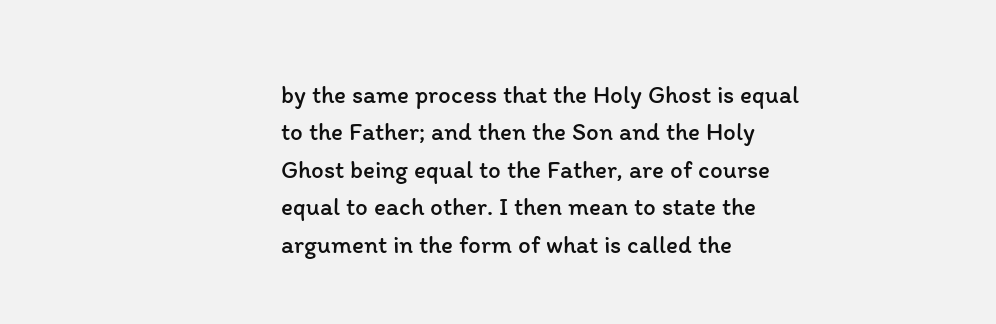by the same process that the Holy Ghost is equal to the Father; and then the Son and the Holy Ghost being equal to the Father, are of course equal to each other. I then mean to state the argument in the form of what is called the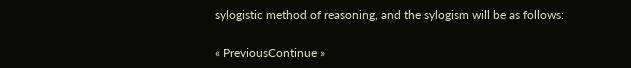sylogistic method of reasoning, and the sylogism will be as follows:

« PreviousContinue »